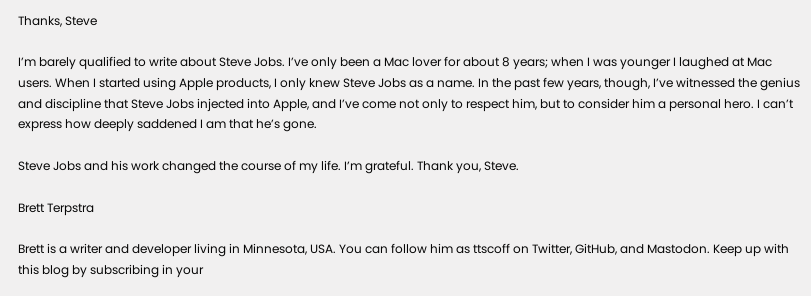Thanks, Steve

I’m barely qualified to write about Steve Jobs. I’ve only been a Mac lover for about 8 years; when I was younger I laughed at Mac users. When I started using Apple products, I only knew Steve Jobs as a name. In the past few years, though, I’ve witnessed the genius and discipline that Steve Jobs injected into Apple, and I’ve come not only to respect him, but to consider him a personal hero. I can’t express how deeply saddened I am that he’s gone.

Steve Jobs and his work changed the course of my life. I’m grateful. Thank you, Steve.

Brett Terpstra

Brett is a writer and developer living in Minnesota, USA. You can follow him as ttscoff on Twitter, GitHub, and Mastodon. Keep up with this blog by subscribing in your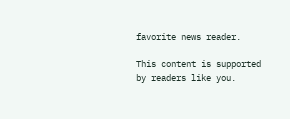favorite news reader.

This content is supported by readers like you.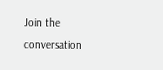Join the conversation